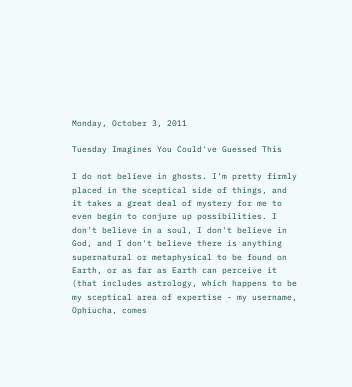Monday, October 3, 2011

Tuesday Imagines You Could've Guessed This

I do not believe in ghosts. I'm pretty firmly placed in the sceptical side of things, and it takes a great deal of mystery for me to even begin to conjure up possibilities. I don't believe in a soul, I don't believe in God, and I don't believe there is anything supernatural or metaphysical to be found on Earth, or as far as Earth can perceive it (that includes astrology, which happens to be my sceptical area of expertise - my username, Ophiucha, comes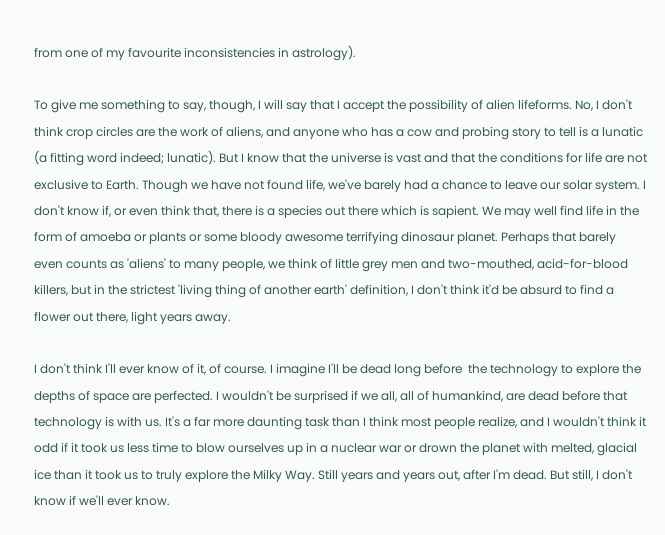from one of my favourite inconsistencies in astrology).

To give me something to say, though, I will say that I accept the possibility of alien lifeforms. No, I don't think crop circles are the work of aliens, and anyone who has a cow and probing story to tell is a lunatic (a fitting word indeed; lunatic). But I know that the universe is vast and that the conditions for life are not exclusive to Earth. Though we have not found life, we've barely had a chance to leave our solar system. I don't know if, or even think that, there is a species out there which is sapient. We may well find life in the form of amoeba or plants or some bloody awesome terrifying dinosaur planet. Perhaps that barely even counts as 'aliens' to many people, we think of little grey men and two-mouthed, acid-for-blood killers, but in the strictest 'living thing of another earth' definition, I don't think it'd be absurd to find a flower out there, light years away.

I don't think I'll ever know of it, of course. I imagine I'll be dead long before  the technology to explore the depths of space are perfected. I wouldn't be surprised if we all, all of humankind, are dead before that technology is with us. It's a far more daunting task than I think most people realize, and I wouldn't think it odd if it took us less time to blow ourselves up in a nuclear war or drown the planet with melted, glacial ice than it took us to truly explore the Milky Way. Still years and years out, after I'm dead. But still, I don't know if we'll ever know.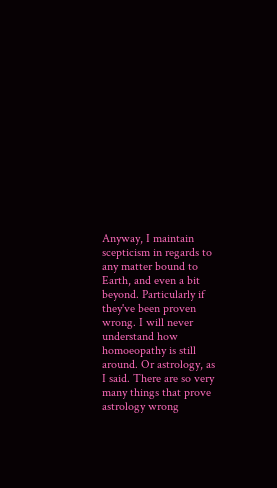Anyway, I maintain scepticism in regards to any matter bound to Earth, and even a bit beyond. Particularly if they've been proven wrong. I will never understand how homoeopathy is still around. Or astrology, as I said. There are so very many things that prove astrology wrong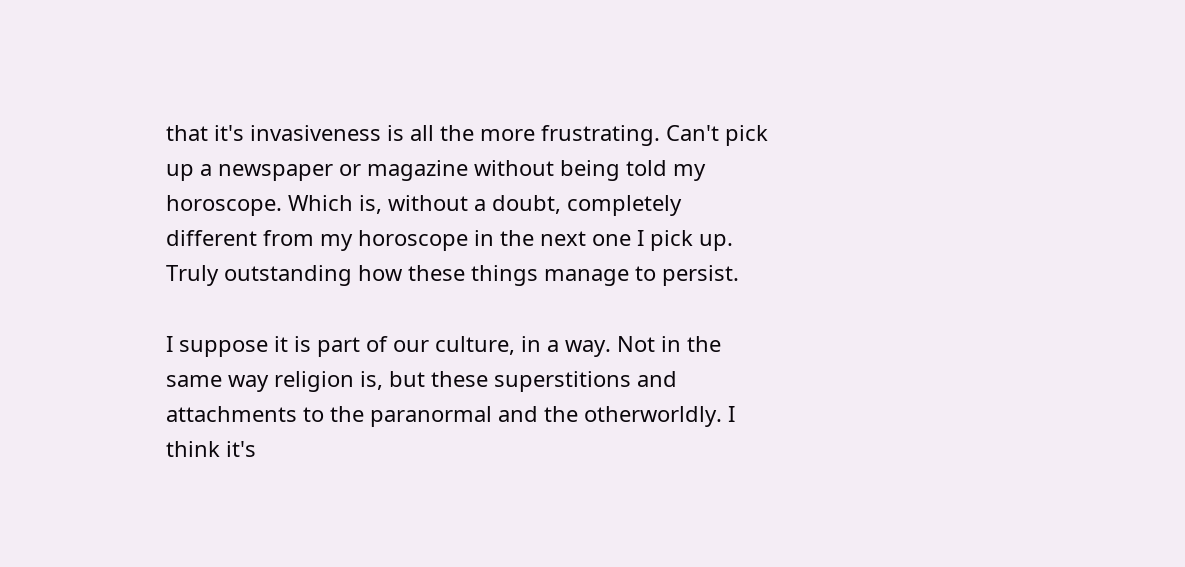that it's invasiveness is all the more frustrating. Can't pick up a newspaper or magazine without being told my horoscope. Which is, without a doubt, completely different from my horoscope in the next one I pick up. Truly outstanding how these things manage to persist.

I suppose it is part of our culture, in a way. Not in the same way religion is, but these superstitions and attachments to the paranormal and the otherworldly. I think it's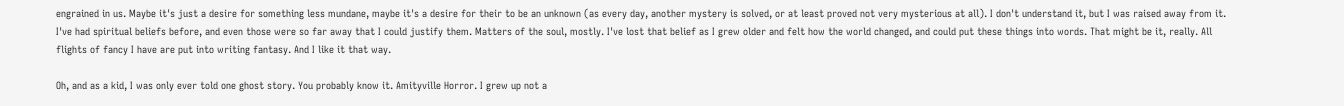engrained in us. Maybe it's just a desire for something less mundane, maybe it's a desire for their to be an unknown (as every day, another mystery is solved, or at least proved not very mysterious at all). I don't understand it, but I was raised away from it. I've had spiritual beliefs before, and even those were so far away that I could justify them. Matters of the soul, mostly. I've lost that belief as I grew older and felt how the world changed, and could put these things into words. That might be it, really. All flights of fancy I have are put into writing fantasy. And I like it that way.

Oh, and as a kid, I was only ever told one ghost story. You probably know it. Amityville Horror. I grew up not a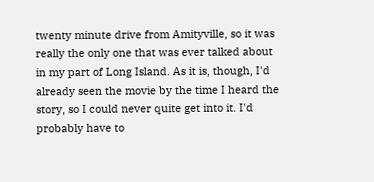twenty minute drive from Amityville, so it was really the only one that was ever talked about in my part of Long Island. As it is, though, I'd already seen the movie by the time I heard the story, so I could never quite get into it. I'd probably have to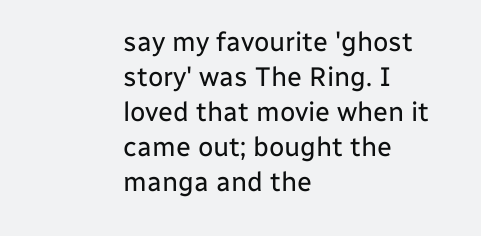say my favourite 'ghost story' was The Ring. I loved that movie when it came out; bought the manga and the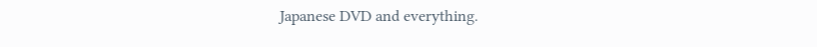Japanese DVD and everything.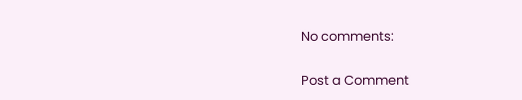No comments:

Post a Comment